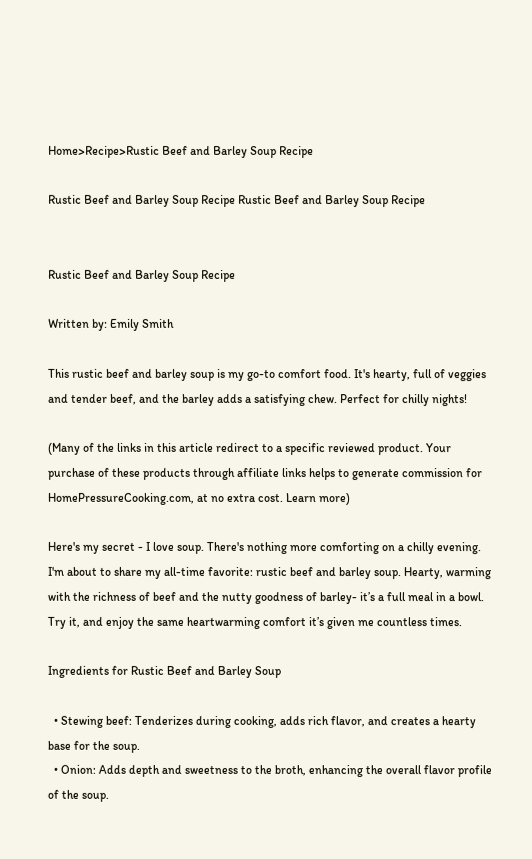Home>Recipe>Rustic Beef and Barley Soup Recipe

Rustic Beef and Barley Soup Recipe Rustic Beef and Barley Soup Recipe


Rustic Beef and Barley Soup Recipe

Written by: Emily Smith

This rustic beef and barley soup is my go-to comfort food. It's hearty, full of veggies and tender beef, and the barley adds a satisfying chew. Perfect for chilly nights!

(Many of the links in this article redirect to a specific reviewed product. Your purchase of these products through affiliate links helps to generate commission for HomePressureCooking.com, at no extra cost. Learn more)

Here's my secret - I love soup. There's nothing more comforting on a chilly evening. I'm about to share my all-time favorite: rustic beef and barley soup. Hearty, warming with the richness of beef and the nutty goodness of barley- it’s a full meal in a bowl. Try it, and enjoy the same heartwarming comfort it’s given me countless times.

Ingredients for Rustic Beef and Barley Soup

  • Stewing beef: Tenderizes during cooking, adds rich flavor, and creates a hearty base for the soup.
  • Onion: Adds depth and sweetness to the broth, enhancing the overall flavor profile of the soup.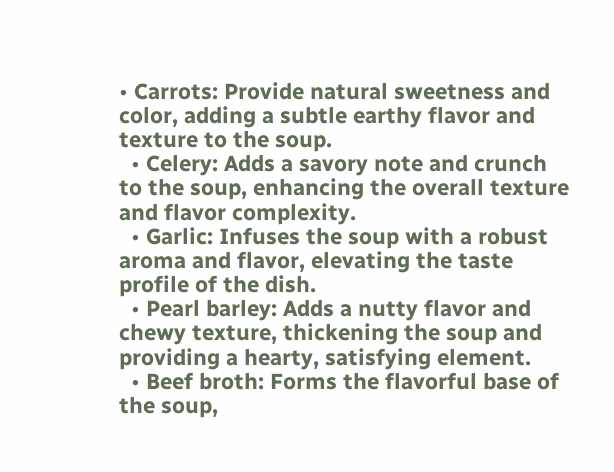• Carrots: Provide natural sweetness and color, adding a subtle earthy flavor and texture to the soup.
  • Celery: Adds a savory note and crunch to the soup, enhancing the overall texture and flavor complexity.
  • Garlic: Infuses the soup with a robust aroma and flavor, elevating the taste profile of the dish.
  • Pearl barley: Adds a nutty flavor and chewy texture, thickening the soup and providing a hearty, satisfying element.
  • Beef broth: Forms the flavorful base of the soup,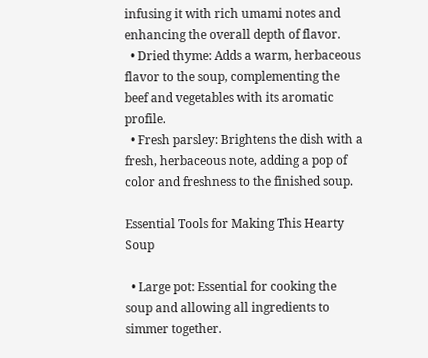infusing it with rich umami notes and enhancing the overall depth of flavor.
  • Dried thyme: Adds a warm, herbaceous flavor to the soup, complementing the beef and vegetables with its aromatic profile.
  • Fresh parsley: Brightens the dish with a fresh, herbaceous note, adding a pop of color and freshness to the finished soup.

Essential Tools for Making This Hearty Soup

  • Large pot: Essential for cooking the soup and allowing all ingredients to simmer together.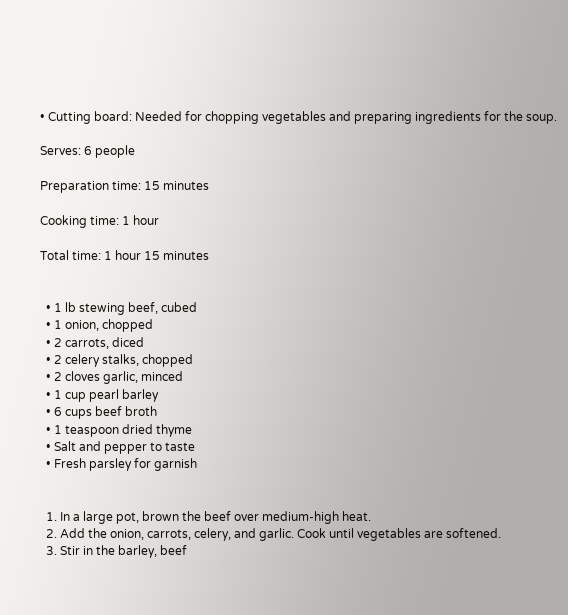• Cutting board: Needed for chopping vegetables and preparing ingredients for the soup.

Serves: 6 people

Preparation time: 15 minutes

Cooking time: 1 hour

Total time: 1 hour 15 minutes


  • 1 lb stewing beef, cubed
  • 1 onion, chopped
  • 2 carrots, diced
  • 2 celery stalks, chopped
  • 2 cloves garlic, minced
  • 1 cup pearl barley
  • 6 cups beef broth
  • 1 teaspoon dried thyme
  • Salt and pepper to taste
  • Fresh parsley for garnish


  1. In a large pot, brown the beef over medium-high heat.
  2. Add the onion, carrots, celery, and garlic. Cook until vegetables are softened.
  3. Stir in the barley, beef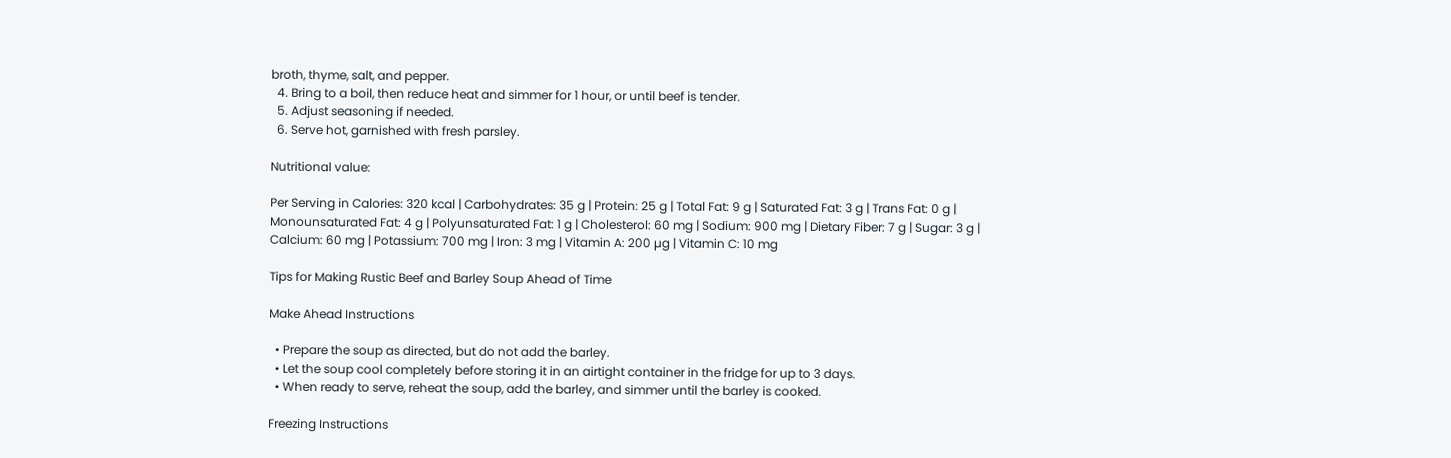broth, thyme, salt, and pepper.
  4. Bring to a boil, then reduce heat and simmer for 1 hour, or until beef is tender.
  5. Adjust seasoning if needed.
  6. Serve hot, garnished with fresh parsley.

Nutritional value:

Per Serving in Calories: 320 kcal | Carbohydrates: 35 g | Protein: 25 g | Total Fat: 9 g | Saturated Fat: 3 g | Trans Fat: 0 g | Monounsaturated Fat: 4 g | Polyunsaturated Fat: 1 g | Cholesterol: 60 mg | Sodium: 900 mg | Dietary Fiber: 7 g | Sugar: 3 g | Calcium: 60 mg | Potassium: 700 mg | Iron: 3 mg | Vitamin A: 200 µg | Vitamin C: 10 mg

Tips for Making Rustic Beef and Barley Soup Ahead of Time

Make Ahead Instructions

  • Prepare the soup as directed, but do not add the barley.
  • Let the soup cool completely before storing it in an airtight container in the fridge for up to 3 days.
  • When ready to serve, reheat the soup, add the barley, and simmer until the barley is cooked.

Freezing Instructions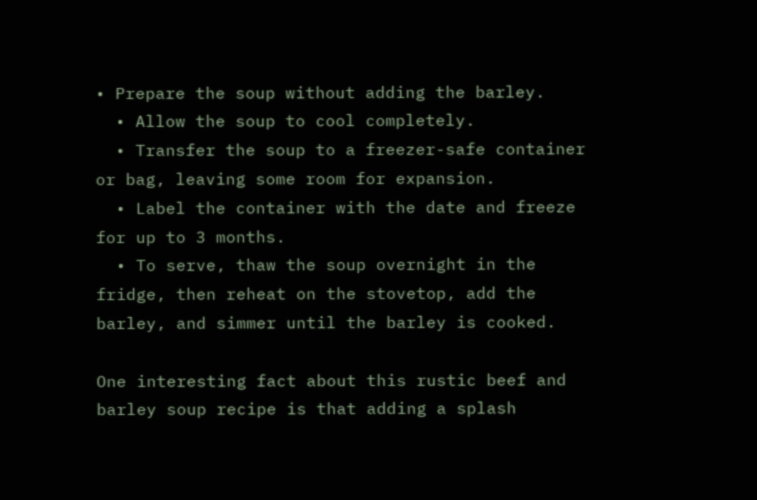• Prepare the soup without adding the barley.
  • Allow the soup to cool completely.
  • Transfer the soup to a freezer-safe container or bag, leaving some room for expansion.
  • Label the container with the date and freeze for up to 3 months.
  • To serve, thaw the soup overnight in the fridge, then reheat on the stovetop, add the barley, and simmer until the barley is cooked.

One interesting fact about this rustic beef and barley soup recipe is that adding a splash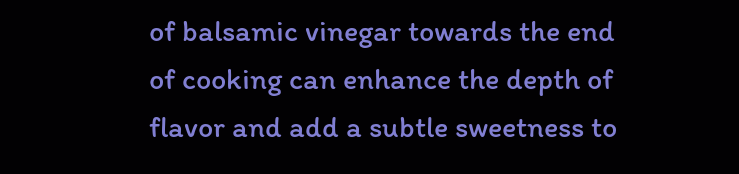of balsamic vinegar towards the end of cooking can enhance the depth of flavor and add a subtle sweetness to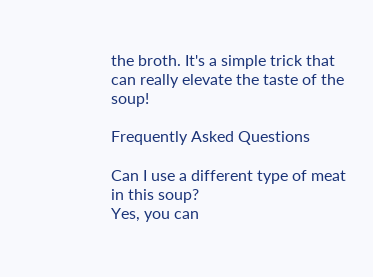the broth. It's a simple trick that can really elevate the taste of the soup!

Frequently Asked Questions

Can I use a different type of meat in this soup?
Yes, you can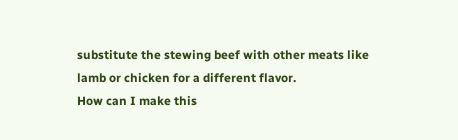substitute the stewing beef with other meats like lamb or chicken for a different flavor.
How can I make this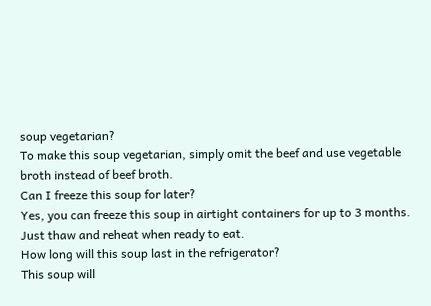soup vegetarian?
To make this soup vegetarian, simply omit the beef and use vegetable broth instead of beef broth.
Can I freeze this soup for later?
Yes, you can freeze this soup in airtight containers for up to 3 months. Just thaw and reheat when ready to eat.
How long will this soup last in the refrigerator?
This soup will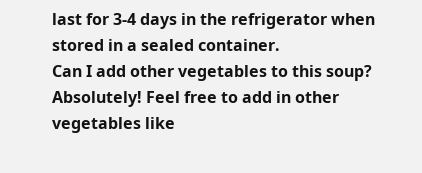last for 3-4 days in the refrigerator when stored in a sealed container.
Can I add other vegetables to this soup?
Absolutely! Feel free to add in other vegetables like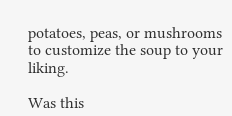potatoes, peas, or mushrooms to customize the soup to your liking.

Was this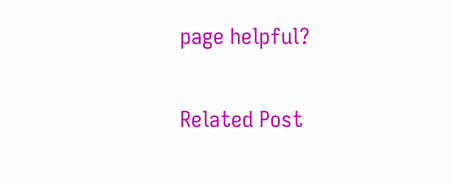page helpful?

Related Post